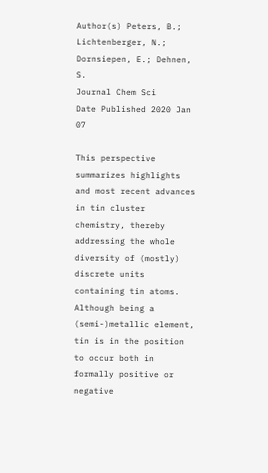Author(s) Peters, B.; Lichtenberger, N.; Dornsiepen, E.; Dehnen, S.
Journal Chem Sci
Date Published 2020 Jan 07

This perspective summarizes highlights and most recent advances in tin cluster chemistry, thereby addressing the whole diversity of (mostly) discrete units containing tin atoms. Although being a (semi-)metallic element, tin is in the position to occur both in formally positive or negative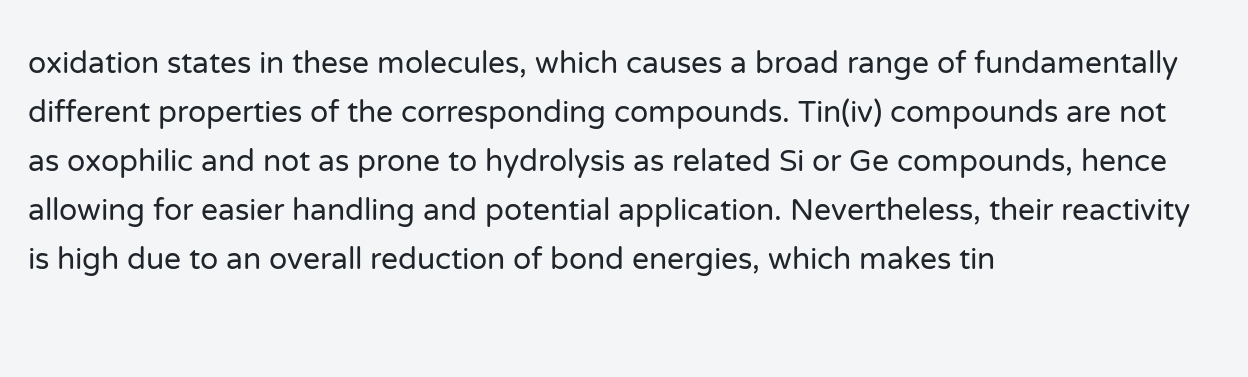oxidation states in these molecules, which causes a broad range of fundamentally different properties of the corresponding compounds. Tin(iv) compounds are not as oxophilic and not as prone to hydrolysis as related Si or Ge compounds, hence allowing for easier handling and potential application. Nevertheless, their reactivity is high due to an overall reduction of bond energies, which makes tin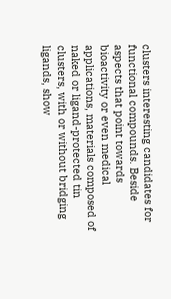clusters interesting candidates for functional compounds. Beside aspects that point towards bioactivity or even medical applications, materials composed of naked or ligand-protected tin clusters, with or without bridging ligands, show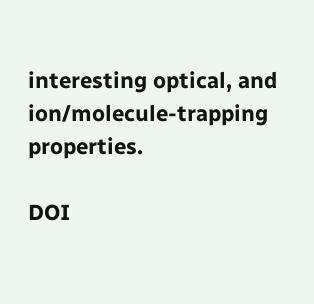interesting optical, and ion/molecule-trapping properties.

DOI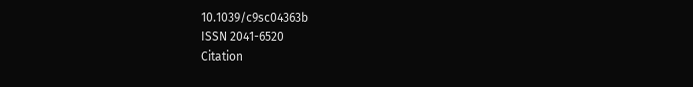10.1039/c9sc04363b
ISSN 2041-6520
Citation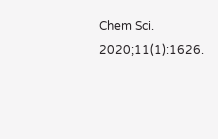Chem Sci. 2020;11(1):1626.